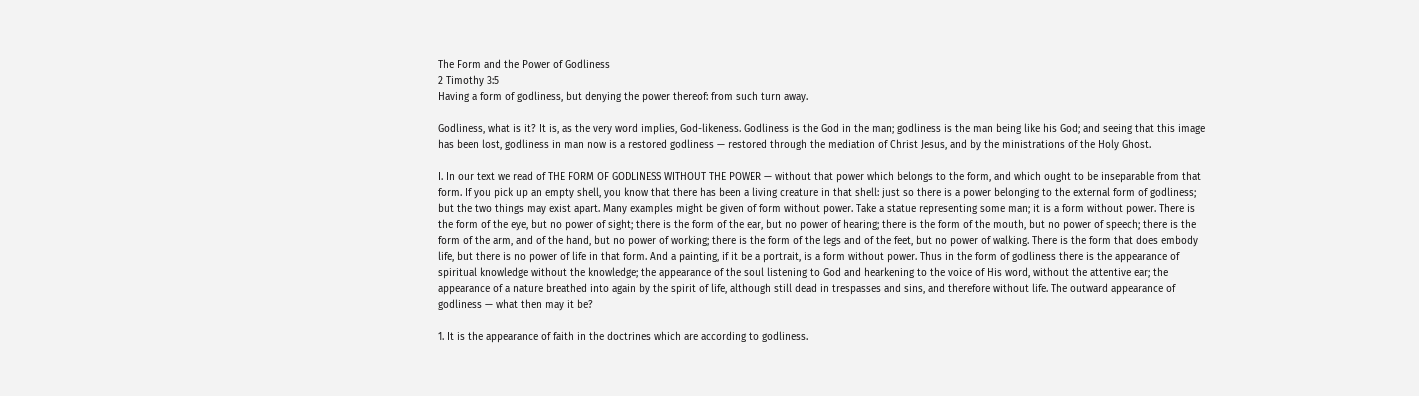The Form and the Power of Godliness
2 Timothy 3:5
Having a form of godliness, but denying the power thereof: from such turn away.

Godliness, what is it? It is, as the very word implies, God-likeness. Godliness is the God in the man; godliness is the man being like his God; and seeing that this image has been lost, godliness in man now is a restored godliness — restored through the mediation of Christ Jesus, and by the ministrations of the Holy Ghost.

I. In our text we read of THE FORM OF GODLINESS WITHOUT THE POWER — without that power which belongs to the form, and which ought to be inseparable from that form. If you pick up an empty shell, you know that there has been a living creature in that shell: just so there is a power belonging to the external form of godliness; but the two things may exist apart. Many examples might be given of form without power. Take a statue representing some man; it is a form without power. There is the form of the eye, but no power of sight; there is the form of the ear, but no power of hearing; there is the form of the mouth, but no power of speech; there is the form of the arm, and of the hand, but no power of working; there is the form of the legs and of the feet, but no power of walking. There is the form that does embody life, but there is no power of life in that form. And a painting, if it be a portrait, is a form without power. Thus in the form of godliness there is the appearance of spiritual knowledge without the knowledge; the appearance of the soul listening to God and hearkening to the voice of His word, without the attentive ear; the appearance of a nature breathed into again by the spirit of life, although still dead in trespasses and sins, and therefore without life. The outward appearance of godliness — what then may it be?

1. It is the appearance of faith in the doctrines which are according to godliness.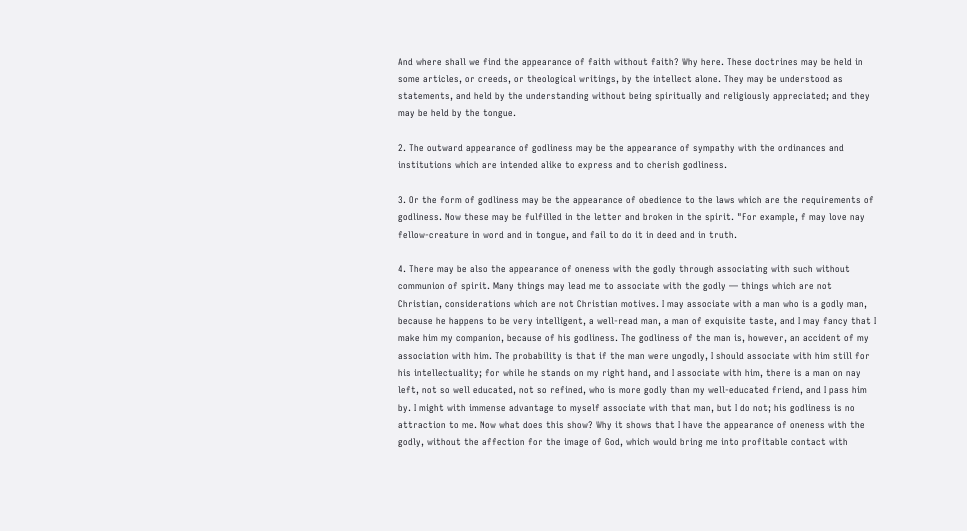And where shall we find the appearance of faith without faith? Why here. These doctrines may be held in some articles, or creeds, or theological writings, by the intellect alone. They may be understood as statements, and held by the understanding without being spiritually and religiously appreciated; and they may be held by the tongue.

2. The outward appearance of godliness may be the appearance of sympathy with the ordinances and institutions which are intended alike to express and to cherish godliness.

3. Or the form of godliness may be the appearance of obedience to the laws which are the requirements of godliness. Now these may be fulfilled in the letter and broken in the spirit. "For example, f may love nay fellow-creature in word and in tongue, and fail to do it in deed and in truth.

4. There may be also the appearance of oneness with the godly through associating with such without communion of spirit. Many things may lead me to associate with the godly — things which are not Christian, considerations which are not Christian motives. I may associate with a man who is a godly man, because he happens to be very intelligent, a well-read man, a man of exquisite taste, and I may fancy that I make him my companion, because of his godliness. The godliness of the man is, however, an accident of my association with him. The probability is that if the man were ungodly, I should associate with him still for his intellectuality; for while he stands on my right hand, and I associate with him, there is a man on nay left, not so well educated, not so refined, who is more godly than my well-educated friend, and I pass him by. I might with immense advantage to myself associate with that man, but I do not; his godliness is no attraction to me. Now what does this show? Why it shows that I have the appearance of oneness with the godly, without the affection for the image of God, which would bring me into profitable contact with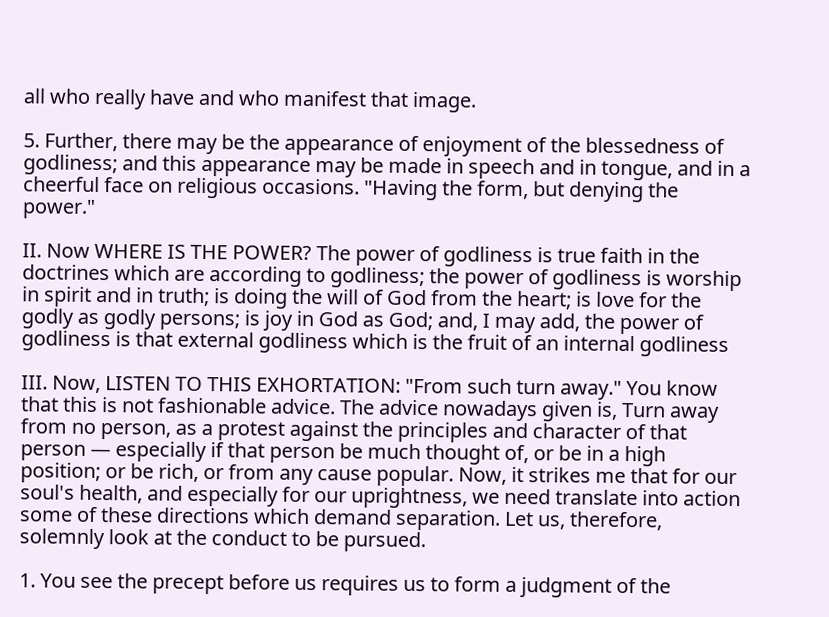all who really have and who manifest that image.

5. Further, there may be the appearance of enjoyment of the blessedness of godliness; and this appearance may be made in speech and in tongue, and in a cheerful face on religious occasions. "Having the form, but denying the power."

II. Now WHERE IS THE POWER? The power of godliness is true faith in the doctrines which are according to godliness; the power of godliness is worship in spirit and in truth; is doing the will of God from the heart; is love for the godly as godly persons; is joy in God as God; and, I may add, the power of godliness is that external godliness which is the fruit of an internal godliness

III. Now, LISTEN TO THIS EXHORTATION: "From such turn away." You know that this is not fashionable advice. The advice nowadays given is, Turn away from no person, as a protest against the principles and character of that person — especially if that person be much thought of, or be in a high position; or be rich, or from any cause popular. Now, it strikes me that for our soul's health, and especially for our uprightness, we need translate into action some of these directions which demand separation. Let us, therefore, solemnly look at the conduct to be pursued.

1. You see the precept before us requires us to form a judgment of the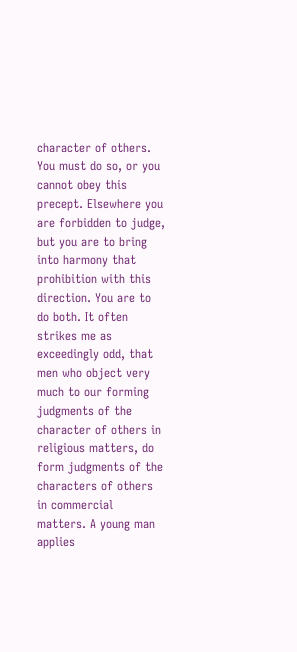character of others. You must do so, or you cannot obey this precept. Elsewhere you are forbidden to judge, but you are to bring into harmony that prohibition with this direction. You are to do both. It often strikes me as exceedingly odd, that men who object very much to our forming judgments of the character of others in religious matters, do form judgments of the characters of others in commercial matters. A young man applies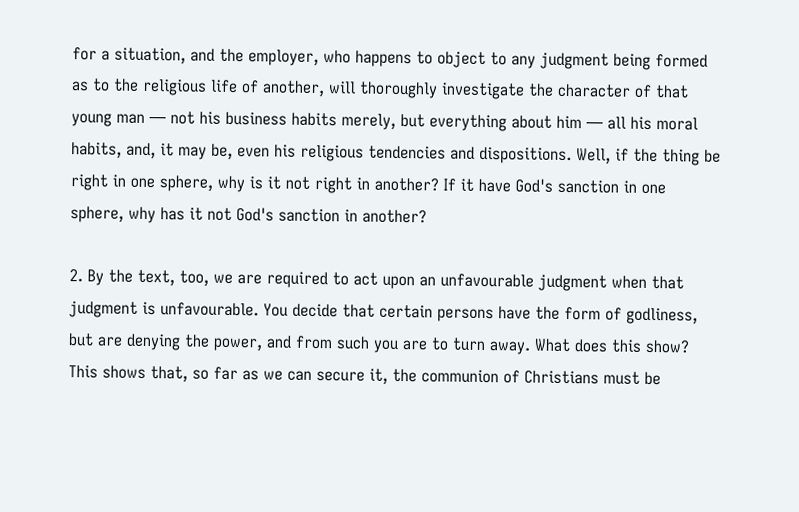for a situation, and the employer, who happens to object to any judgment being formed as to the religious life of another, will thoroughly investigate the character of that young man — not his business habits merely, but everything about him — all his moral habits, and, it may be, even his religious tendencies and dispositions. Well, if the thing be right in one sphere, why is it not right in another? If it have God's sanction in one sphere, why has it not God's sanction in another?

2. By the text, too, we are required to act upon an unfavourable judgment when that judgment is unfavourable. You decide that certain persons have the form of godliness, but are denying the power, and from such you are to turn away. What does this show? This shows that, so far as we can secure it, the communion of Christians must be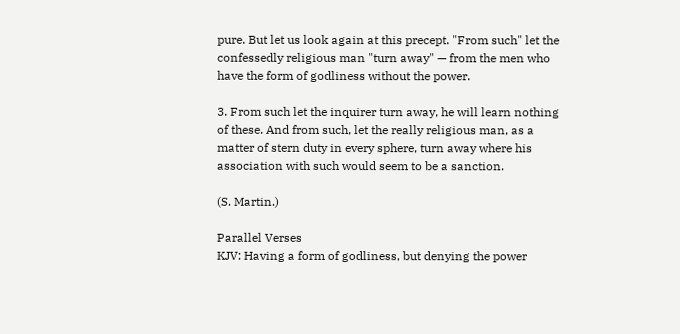pure. But let us look again at this precept. "From such" let the confessedly religious man "turn away" — from the men who have the form of godliness without the power.

3. From such let the inquirer turn away, he will learn nothing of these. And from such, let the really religious man, as a matter of stern duty in every sphere, turn away where his association with such would seem to be a sanction.

(S. Martin.)

Parallel Verses
KJV: Having a form of godliness, but denying the power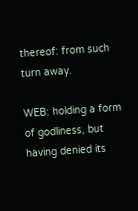thereof: from such turn away.

WEB: holding a form of godliness, but having denied its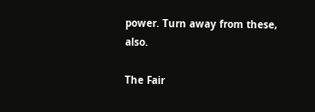power. Turn away from these, also.

The Fair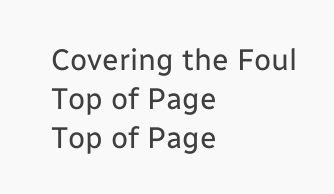Covering the Foul
Top of Page
Top of Page